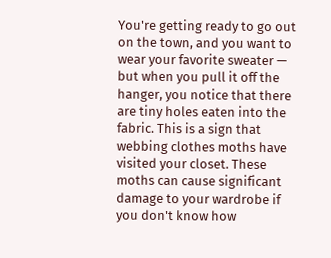You're getting ready to go out on the town, and you want to wear your favorite sweater — but when you pull it off the hanger, you notice that there are tiny holes eaten into the fabric. This is a sign that webbing clothes moths have visited your closet. These moths can cause significant damage to your wardrobe if you don't know how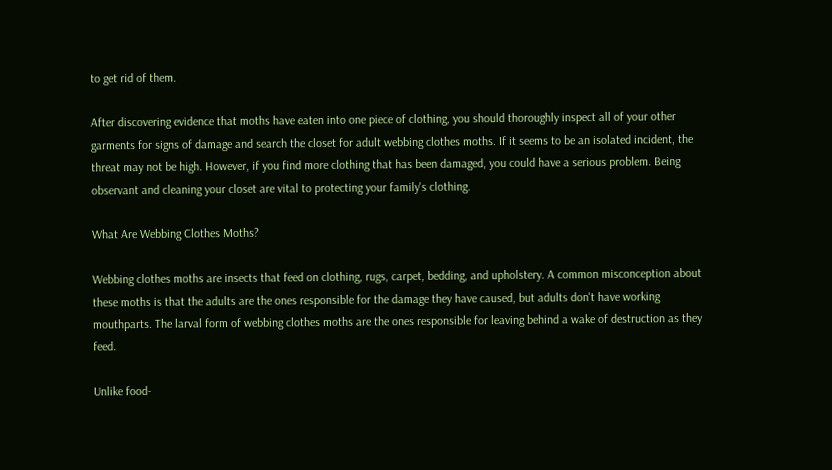to get rid of them.

After discovering evidence that moths have eaten into one piece of clothing, you should thoroughly inspect all of your other garments for signs of damage and search the closet for adult webbing clothes moths. If it seems to be an isolated incident, the threat may not be high. However, if you find more clothing that has been damaged, you could have a serious problem. Being observant and cleaning your closet are vital to protecting your family's clothing.

What Are Webbing Clothes Moths?

Webbing clothes moths are insects that feed on clothing, rugs, carpet, bedding, and upholstery. A common misconception about these moths is that the adults are the ones responsible for the damage they have caused, but adults don't have working mouthparts. The larval form of webbing clothes moths are the ones responsible for leaving behind a wake of destruction as they feed.

Unlike food-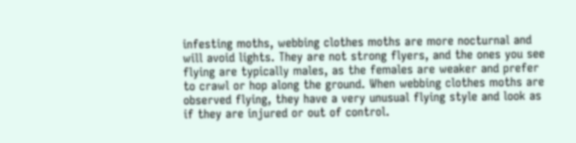infesting moths, webbing clothes moths are more nocturnal and will avoid lights. They are not strong flyers, and the ones you see flying are typically males, as the females are weaker and prefer to crawl or hop along the ground. When webbing clothes moths are observed flying, they have a very unusual flying style and look as if they are injured or out of control.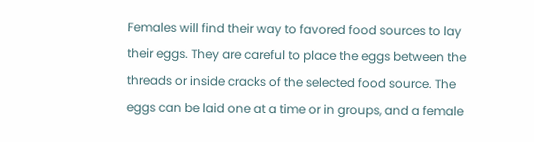Females will find their way to favored food sources to lay their eggs. They are careful to place the eggs between the threads or inside cracks of the selected food source. The eggs can be laid one at a time or in groups, and a female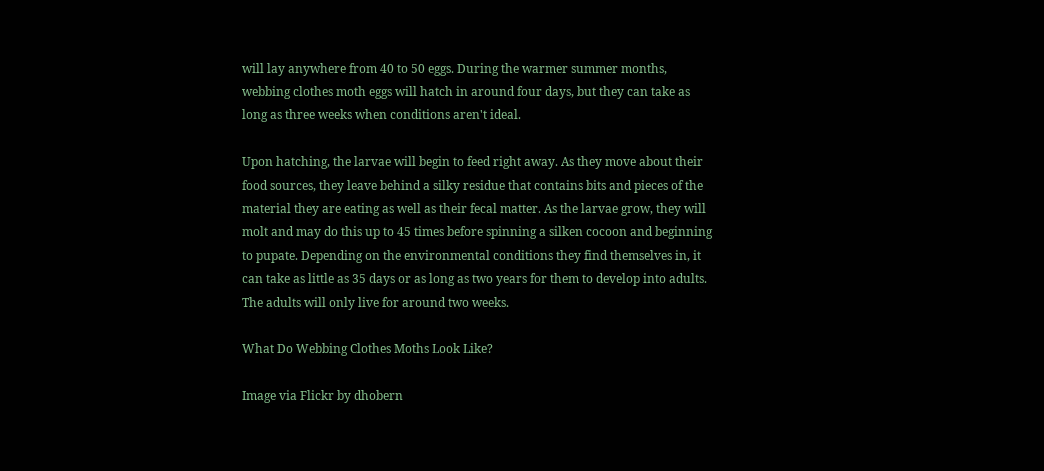will lay anywhere from 40 to 50 eggs. During the warmer summer months, webbing clothes moth eggs will hatch in around four days, but they can take as long as three weeks when conditions aren't ideal.

Upon hatching, the larvae will begin to feed right away. As they move about their food sources, they leave behind a silky residue that contains bits and pieces of the material they are eating as well as their fecal matter. As the larvae grow, they will molt and may do this up to 45 times before spinning a silken cocoon and beginning to pupate. Depending on the environmental conditions they find themselves in, it can take as little as 35 days or as long as two years for them to develop into adults. The adults will only live for around two weeks.

What Do Webbing Clothes Moths Look Like?

Image via Flickr by dhobern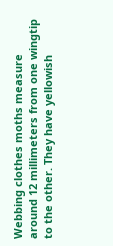Webbing clothes moths measure around 12 millimeters from one wingtip to the other. They have yellowish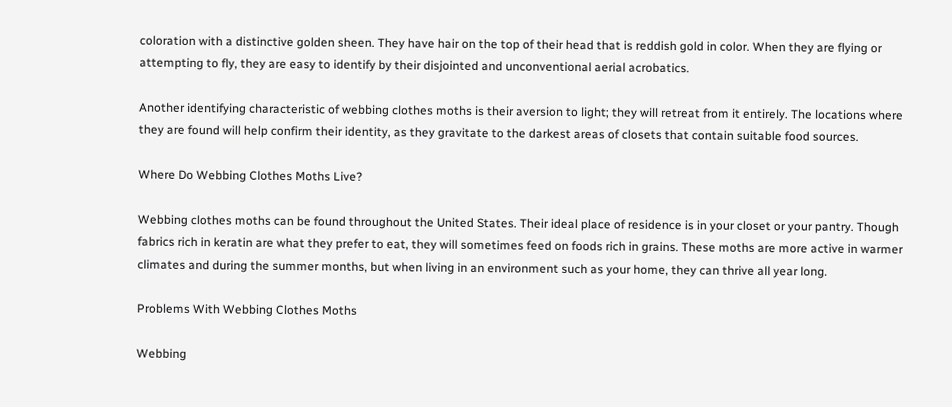coloration with a distinctive golden sheen. They have hair on the top of their head that is reddish gold in color. When they are flying or attempting to fly, they are easy to identify by their disjointed and unconventional aerial acrobatics.

Another identifying characteristic of webbing clothes moths is their aversion to light; they will retreat from it entirely. The locations where they are found will help confirm their identity, as they gravitate to the darkest areas of closets that contain suitable food sources.

Where Do Webbing Clothes Moths Live?

Webbing clothes moths can be found throughout the United States. Their ideal place of residence is in your closet or your pantry. Though fabrics rich in keratin are what they prefer to eat, they will sometimes feed on foods rich in grains. These moths are more active in warmer climates and during the summer months, but when living in an environment such as your home, they can thrive all year long.

Problems With Webbing Clothes Moths

Webbing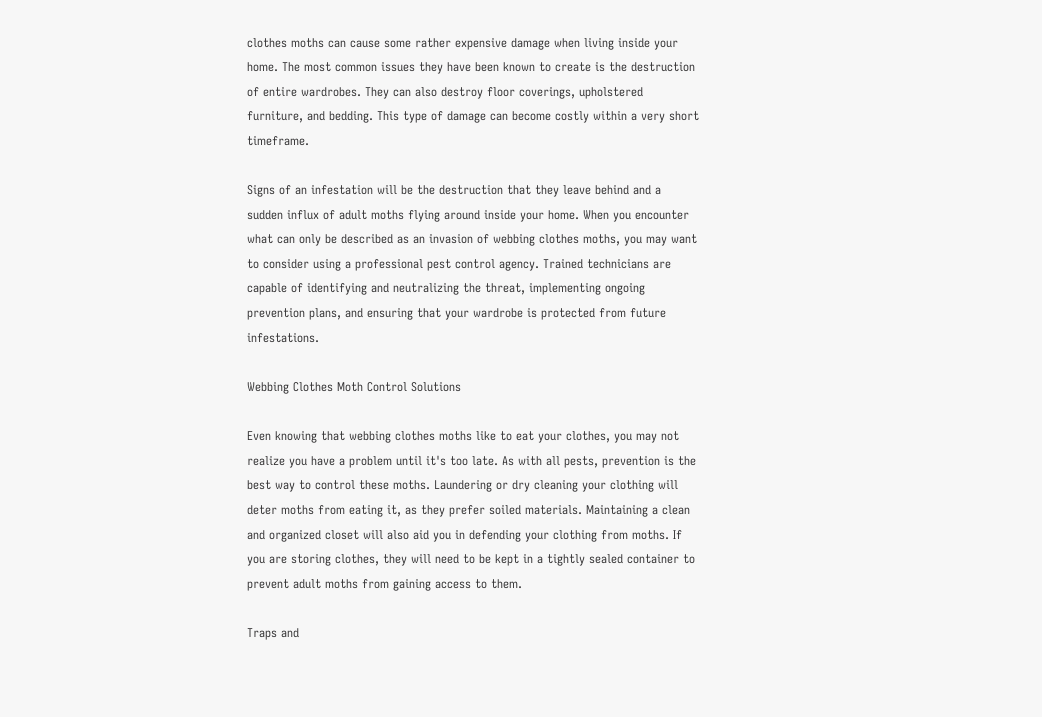clothes moths can cause some rather expensive damage when living inside your home. The most common issues they have been known to create is the destruction of entire wardrobes. They can also destroy floor coverings, upholstered furniture, and bedding. This type of damage can become costly within a very short timeframe.

Signs of an infestation will be the destruction that they leave behind and a sudden influx of adult moths flying around inside your home. When you encounter what can only be described as an invasion of webbing clothes moths, you may want to consider using a professional pest control agency. Trained technicians are capable of identifying and neutralizing the threat, implementing ongoing prevention plans, and ensuring that your wardrobe is protected from future infestations.

Webbing Clothes Moth Control Solutions

Even knowing that webbing clothes moths like to eat your clothes, you may not realize you have a problem until it's too late. As with all pests, prevention is the best way to control these moths. Laundering or dry cleaning your clothing will deter moths from eating it, as they prefer soiled materials. Maintaining a clean and organized closet will also aid you in defending your clothing from moths. If you are storing clothes, they will need to be kept in a tightly sealed container to prevent adult moths from gaining access to them.

Traps and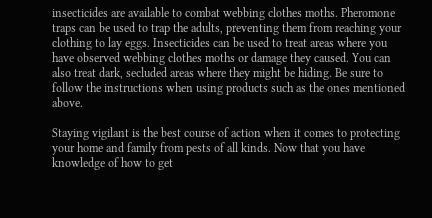insecticides are available to combat webbing clothes moths. Pheromone traps can be used to trap the adults, preventing them from reaching your clothing to lay eggs. Insecticides can be used to treat areas where you have observed webbing clothes moths or damage they caused. You can also treat dark, secluded areas where they might be hiding. Be sure to follow the instructions when using products such as the ones mentioned above.

Staying vigilant is the best course of action when it comes to protecting your home and family from pests of all kinds. Now that you have knowledge of how to get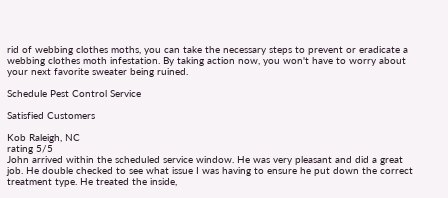rid of webbing clothes moths, you can take the necessary steps to prevent or eradicate a webbing clothes moth infestation. By taking action now, you won't have to worry about your next favorite sweater being ruined.

Schedule Pest Control Service

Satisfied Customers

Kob Raleigh, NC
rating 5/5
John arrived within the scheduled service window. He was very pleasant and did a great job. He double checked to see what issue I was having to ensure he put down the correct treatment type. He treated the inside,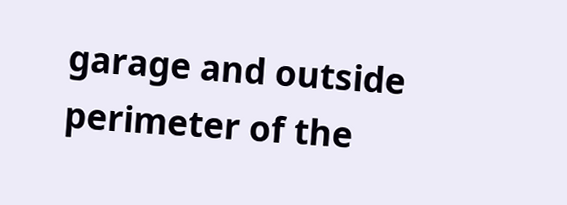garage and outside perimeter of the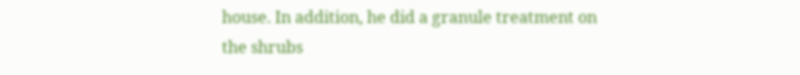house. In addition, he did a granule treatment on the shrubs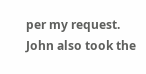per my request. John also took the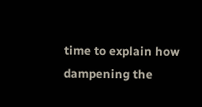time to explain how dampening the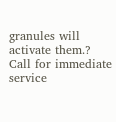granules will activate them.?
Call for immediate service